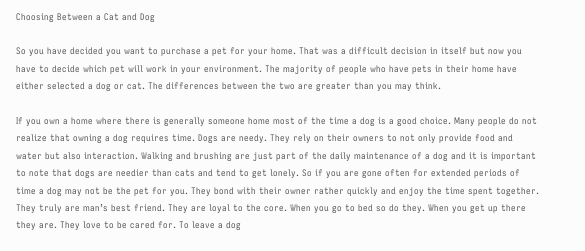Choosing Between a Cat and Dog

So you have decided you want to purchase a pet for your home. That was a difficult decision in itself but now you have to decide which pet will work in your environment. The majority of people who have pets in their home have either selected a dog or cat. The differences between the two are greater than you may think.

If you own a home where there is generally someone home most of the time a dog is a good choice. Many people do not realize that owning a dog requires time. Dogs are needy. They rely on their owners to not only provide food and water but also interaction. Walking and brushing are just part of the daily maintenance of a dog and it is important to note that dogs are needier than cats and tend to get lonely. So if you are gone often for extended periods of time a dog may not be the pet for you. They bond with their owner rather quickly and enjoy the time spent together. They truly are man’s best friend. They are loyal to the core. When you go to bed so do they. When you get up there they are. They love to be cared for. To leave a dog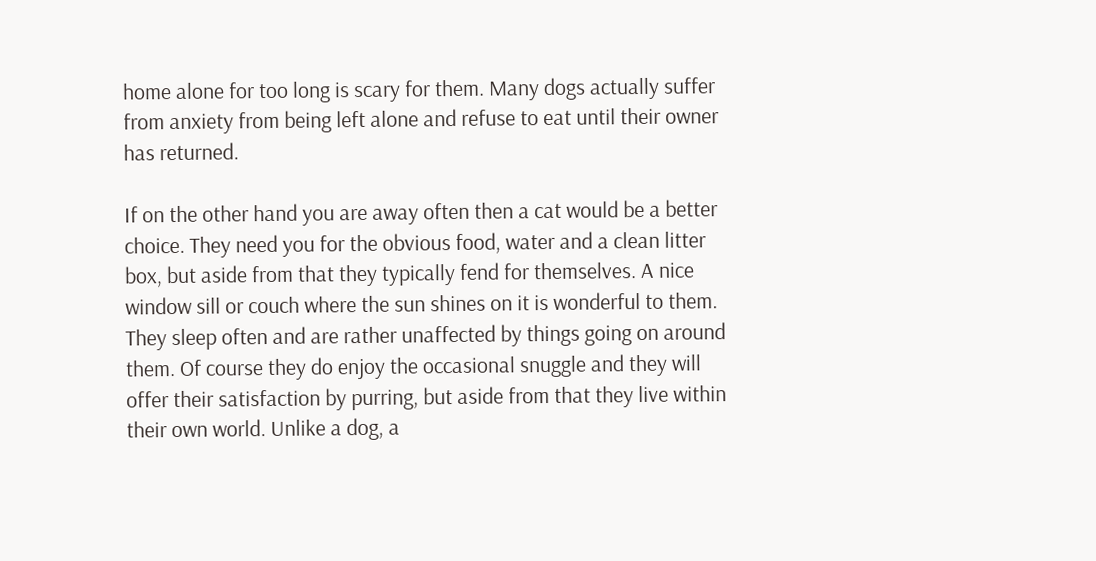home alone for too long is scary for them. Many dogs actually suffer from anxiety from being left alone and refuse to eat until their owner has returned.

If on the other hand you are away often then a cat would be a better choice. They need you for the obvious food, water and a clean litter box, but aside from that they typically fend for themselves. A nice window sill or couch where the sun shines on it is wonderful to them. They sleep often and are rather unaffected by things going on around them. Of course they do enjoy the occasional snuggle and they will offer their satisfaction by purring, but aside from that they live within their own world. Unlike a dog, a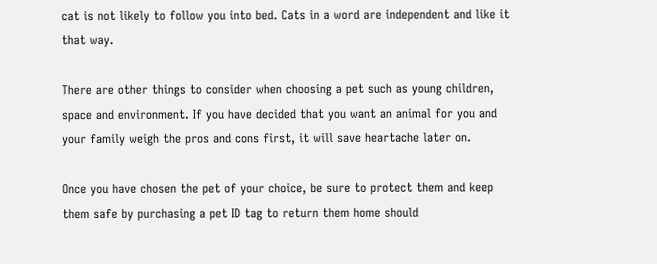cat is not likely to follow you into bed. Cats in a word are independent and like it that way.

There are other things to consider when choosing a pet such as young children, space and environment. If you have decided that you want an animal for you and your family weigh the pros and cons first, it will save heartache later on.

Once you have chosen the pet of your choice, be sure to protect them and keep them safe by purchasing a pet ID tag to return them home should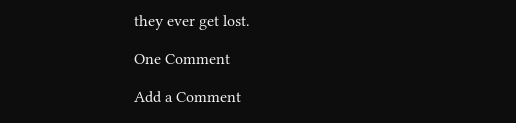they ever get lost.

One Comment

Add a Comment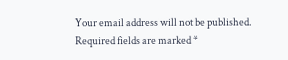Your email address will not be published. Required fields are marked *